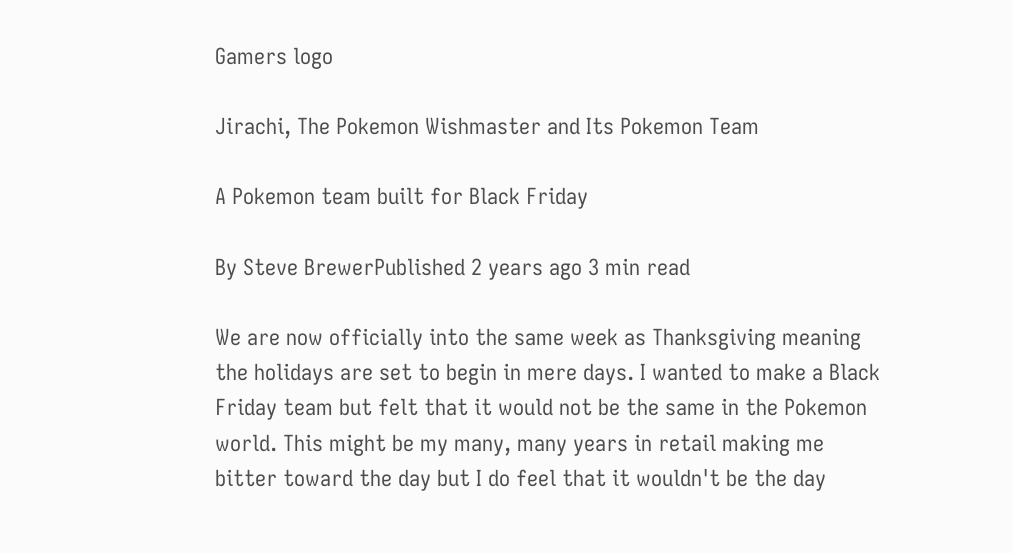Gamers logo

Jirachi, The Pokemon Wishmaster and Its Pokemon Team

A Pokemon team built for Black Friday

By Steve BrewerPublished 2 years ago 3 min read

We are now officially into the same week as Thanksgiving meaning the holidays are set to begin in mere days. I wanted to make a Black Friday team but felt that it would not be the same in the Pokemon world. This might be my many, many years in retail making me bitter toward the day but I do feel that it wouldn't be the day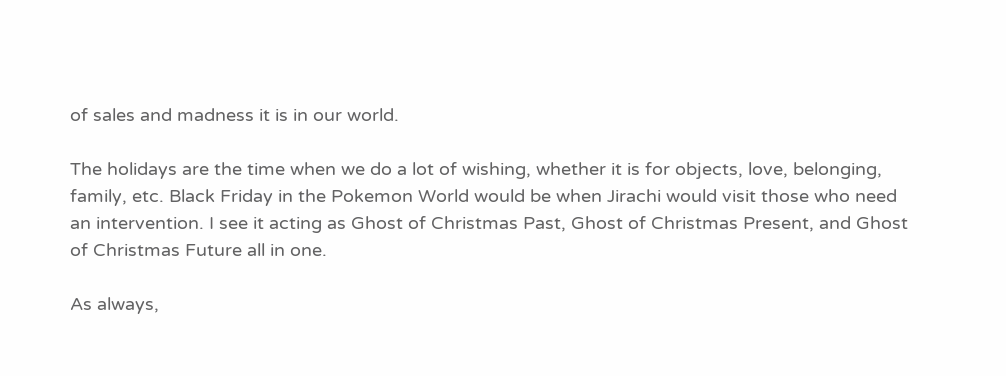of sales and madness it is in our world.

The holidays are the time when we do a lot of wishing, whether it is for objects, love, belonging, family, etc. Black Friday in the Pokemon World would be when Jirachi would visit those who need an intervention. I see it acting as Ghost of Christmas Past, Ghost of Christmas Present, and Ghost of Christmas Future all in one.

As always,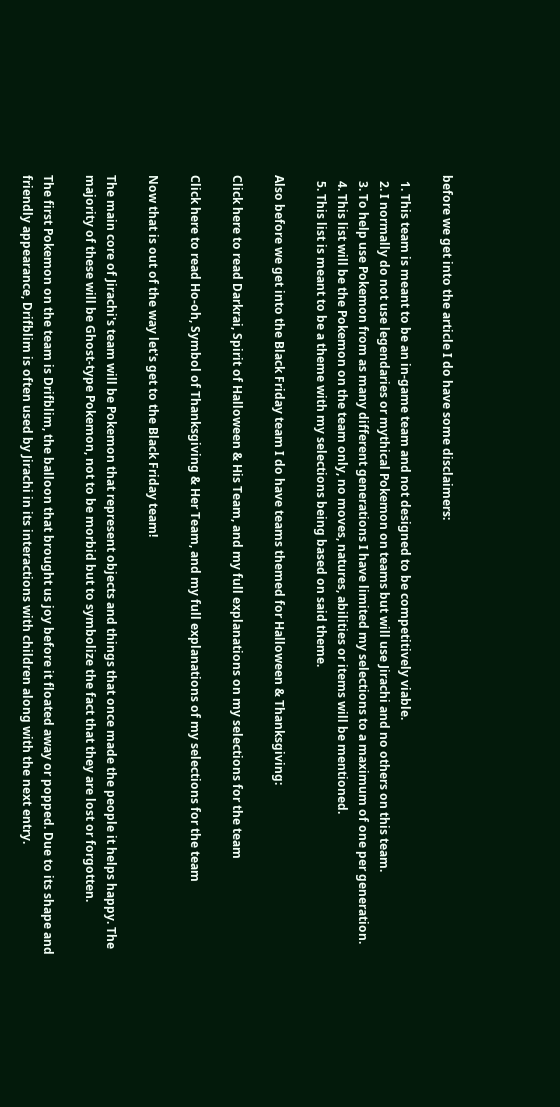before we get into the article I do have some disclaimers:

  1. This team is meant to be an in-game team and not designed to be competitively viable.
  2. I normally do not use legendaries or mythical Pokemon on teams but will use Jirachi and no others on this team.
  3. To help use Pokemon from as many different generations I have limited my selections to a maximum of one per generation.
  4. This list will be the Pokemon on the team only, no moves, natures, abilities or items will be mentioned.
  5. This list is meant to be a theme with my selections being based on said theme.

Also before we get into the Black Friday team I do have teams themed for Halloween & Thanksgiving:

Click here to read Darkrai, Spirit of Halloween & His Team, and my full explanations on my selections for the team

Click here to read Ho-oh, Symbol of Thanksgiving & Her Team, and my full explanations of my selections for the team

Now that is out of the way let's get to the Black Friday team!

The main core of Jirachi's team will be Pokemon that represent objects and things that once made the people it helps happy. The majority of these will be Ghost-type Pokemon, not to be morbid but to symbolize the fact that they are lost or forgotten.

The first Pokemon on the team is Drifblim, the balloon that brought us joy before it floated away or popped. Due to its shape and friendly appearance, Drifblim is often used by Jirachi in its interactions with children along with the next entry.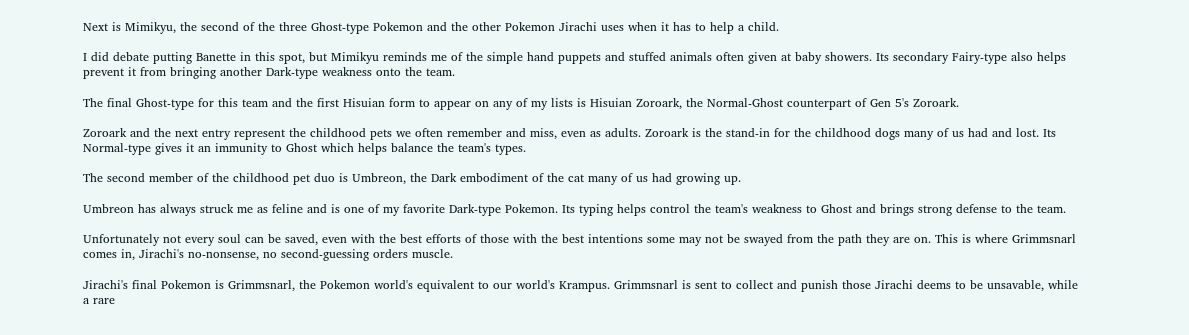Next is Mimikyu, the second of the three Ghost-type Pokemon and the other Pokemon Jirachi uses when it has to help a child.

I did debate putting Banette in this spot, but Mimikyu reminds me of the simple hand puppets and stuffed animals often given at baby showers. Its secondary Fairy-type also helps prevent it from bringing another Dark-type weakness onto the team.

The final Ghost-type for this team and the first Hisuian form to appear on any of my lists is Hisuian Zoroark, the Normal-Ghost counterpart of Gen 5's Zoroark.

Zoroark and the next entry represent the childhood pets we often remember and miss, even as adults. Zoroark is the stand-in for the childhood dogs many of us had and lost. Its Normal-type gives it an immunity to Ghost which helps balance the team's types.

The second member of the childhood pet duo is Umbreon, the Dark embodiment of the cat many of us had growing up.

Umbreon has always struck me as feline and is one of my favorite Dark-type Pokemon. Its typing helps control the team's weakness to Ghost and brings strong defense to the team.

Unfortunately not every soul can be saved, even with the best efforts of those with the best intentions some may not be swayed from the path they are on. This is where Grimmsnarl comes in, Jirachi's no-nonsense, no second-guessing orders muscle.

Jirachi's final Pokemon is Grimmsnarl, the Pokemon world's equivalent to our world's Krampus. Grimmsnarl is sent to collect and punish those Jirachi deems to be unsavable, while a rare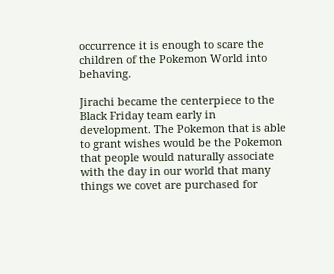occurrence it is enough to scare the children of the Pokemon World into behaving.

Jirachi became the centerpiece to the Black Friday team early in development. The Pokemon that is able to grant wishes would be the Pokemon that people would naturally associate with the day in our world that many things we covet are purchased for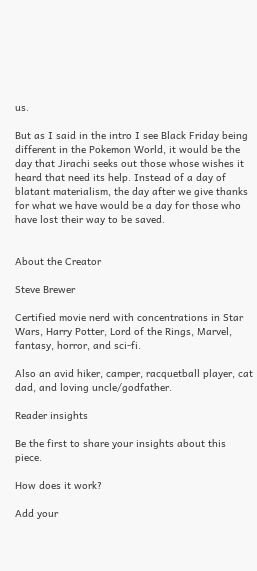us.

But as I said in the intro I see Black Friday being different in the Pokemon World, it would be the day that Jirachi seeks out those whose wishes it heard that need its help. Instead of a day of blatant materialism, the day after we give thanks for what we have would be a day for those who have lost their way to be saved.


About the Creator

Steve Brewer

Certified movie nerd with concentrations in Star Wars, Harry Potter, Lord of the Rings, Marvel, fantasy, horror, and sci-fi.

Also an avid hiker, camper, racquetball player, cat dad, and loving uncle/godfather.

Reader insights

Be the first to share your insights about this piece.

How does it work?

Add your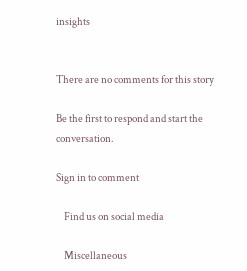insights


There are no comments for this story

Be the first to respond and start the conversation.

Sign in to comment

    Find us on social media

    Miscellaneous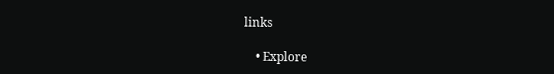links

    • Explore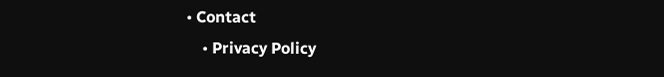• Contact
    • Privacy Policy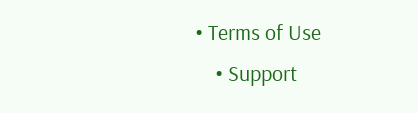• Terms of Use
    • Support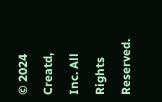© 2024 Creatd, Inc. All Rights Reserved.